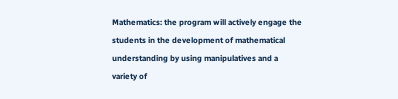Mathematics: the program will actively engage the students in the development of mathematical understanding by using manipulatives and a variety of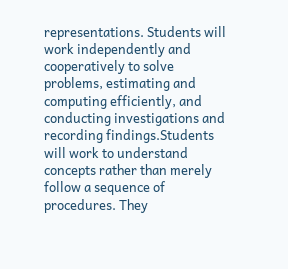representations. Students will work independently and cooperatively to solve problems, estimating and computing efficiently, and conducting investigations and recording findings.Students will work to understand concepts rather than merely follow a sequence of procedures. They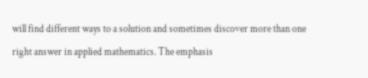will find different ways to a solution and sometimes discover more than one right answer in applied mathematics. The emphasis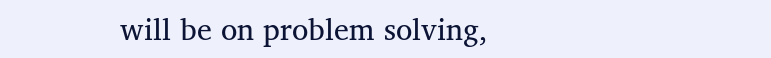will be on problem solving,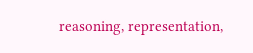reasoning, representation,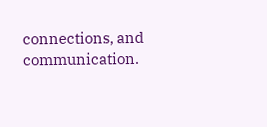connections, and communication.